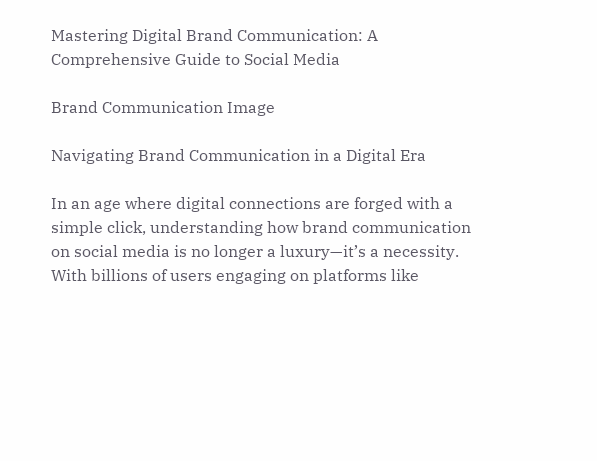Mastering Digital Brand Communication: A Comprehensive Guide to Social Media

Brand Communication Image

Navigating Brand Communication in a Digital Era

In an age where digital connections are forged with a simple click, understanding how brand communication on social media is no longer a luxury—it’s a necessity. With billions of users engaging on platforms like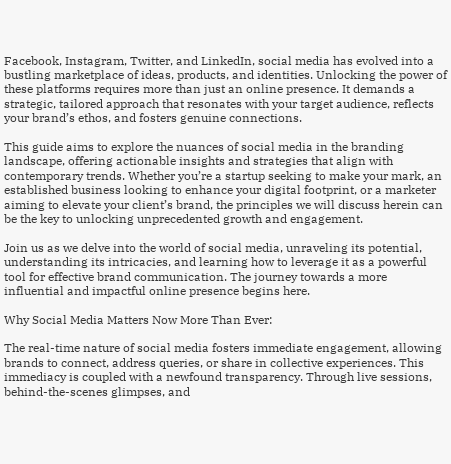Facebook, Instagram, Twitter, and LinkedIn, social media has evolved into a bustling marketplace of ideas, products, and identities. Unlocking the power of these platforms requires more than just an online presence. It demands a strategic, tailored approach that resonates with your target audience, reflects your brand’s ethos, and fosters genuine connections.

This guide aims to explore the nuances of social media in the branding landscape, offering actionable insights and strategies that align with contemporary trends. Whether you’re a startup seeking to make your mark, an established business looking to enhance your digital footprint, or a marketer aiming to elevate your client’s brand, the principles we will discuss herein can be the key to unlocking unprecedented growth and engagement.

Join us as we delve into the world of social media, unraveling its potential, understanding its intricacies, and learning how to leverage it as a powerful tool for effective brand communication. The journey towards a more influential and impactful online presence begins here.

Why Social Media Matters Now More Than Ever:

The real-time nature of social media fosters immediate engagement, allowing brands to connect, address queries, or share in collective experiences. This immediacy is coupled with a newfound transparency. Through live sessions, behind-the-scenes glimpses, and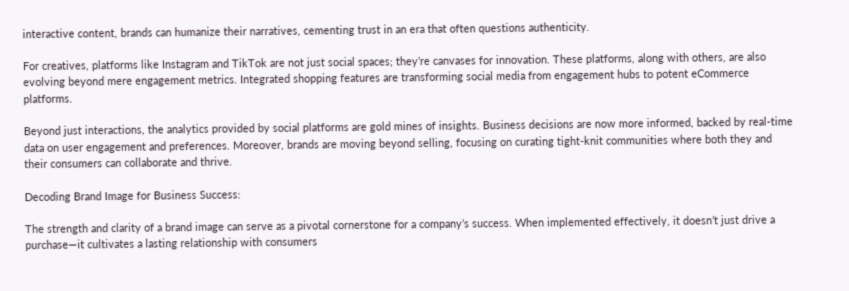interactive content, brands can humanize their narratives, cementing trust in an era that often questions authenticity.

For creatives, platforms like Instagram and TikTok are not just social spaces; they’re canvases for innovation. These platforms, along with others, are also evolving beyond mere engagement metrics. Integrated shopping features are transforming social media from engagement hubs to potent eCommerce platforms.

Beyond just interactions, the analytics provided by social platforms are gold mines of insights. Business decisions are now more informed, backed by real-time data on user engagement and preferences. Moreover, brands are moving beyond selling, focusing on curating tight-knit communities where both they and their consumers can collaborate and thrive.

Decoding Brand Image for Business Success:

The strength and clarity of a brand image can serve as a pivotal cornerstone for a company’s success. When implemented effectively, it doesn’t just drive a purchase—it cultivates a lasting relationship with consumers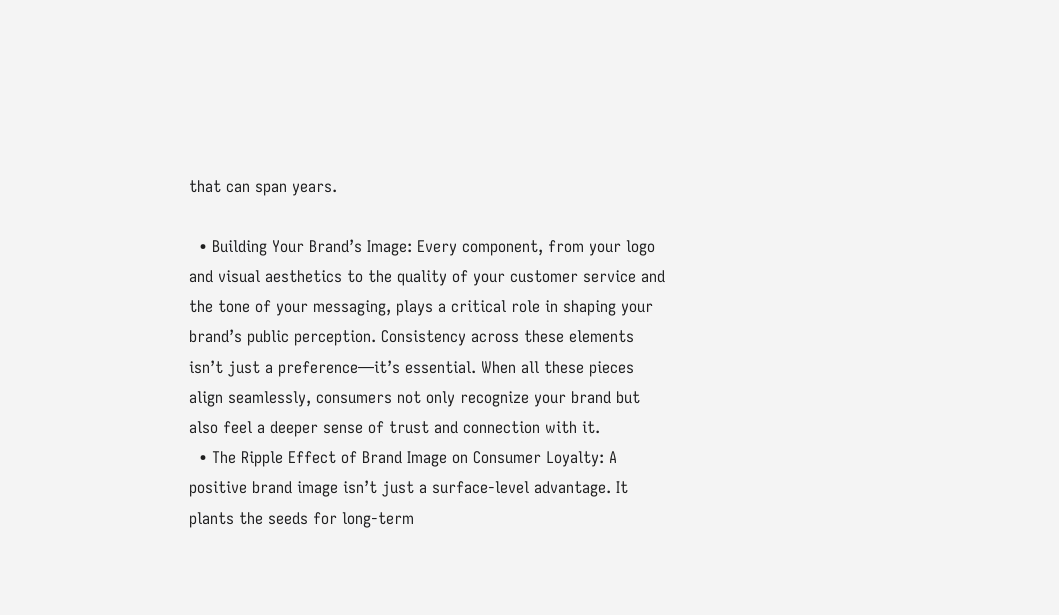that can span years.

  • Building Your Brand’s Image: Every component, from your logo and visual aesthetics to the quality of your customer service and the tone of your messaging, plays a critical role in shaping your brand’s public perception. Consistency across these elements isn’t just a preference—it’s essential. When all these pieces align seamlessly, consumers not only recognize your brand but also feel a deeper sense of trust and connection with it.
  • The Ripple Effect of Brand Image on Consumer Loyalty: A positive brand image isn’t just a surface-level advantage. It plants the seeds for long-term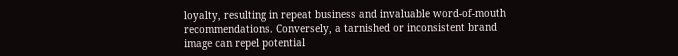loyalty, resulting in repeat business and invaluable word-of-mouth recommendations. Conversely, a tarnished or inconsistent brand image can repel potential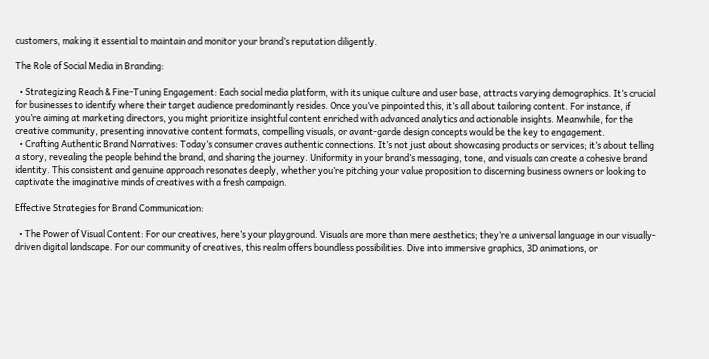customers, making it essential to maintain and monitor your brand’s reputation diligently.

The Role of Social Media in Branding:

  • Strategizing Reach & Fine-Tuning Engagement: Each social media platform, with its unique culture and user base, attracts varying demographics. It’s crucial for businesses to identify where their target audience predominantly resides. Once you’ve pinpointed this, it’s all about tailoring content. For instance, if you’re aiming at marketing directors, you might prioritize insightful content enriched with advanced analytics and actionable insights. Meanwhile, for the creative community, presenting innovative content formats, compelling visuals, or avant-garde design concepts would be the key to engagement.
  • Crafting Authentic Brand Narratives: Today’s consumer craves authentic connections. It’s not just about showcasing products or services; it’s about telling a story, revealing the people behind the brand, and sharing the journey. Uniformity in your brand’s messaging, tone, and visuals can create a cohesive brand identity. This consistent and genuine approach resonates deeply, whether you’re pitching your value proposition to discerning business owners or looking to captivate the imaginative minds of creatives with a fresh campaign.

Effective Strategies for Brand Communication:

  • The Power of Visual Content: For our creatives, here’s your playground. Visuals are more than mere aesthetics; they’re a universal language in our visually-driven digital landscape. For our community of creatives, this realm offers boundless possibilities. Dive into immersive graphics, 3D animations, or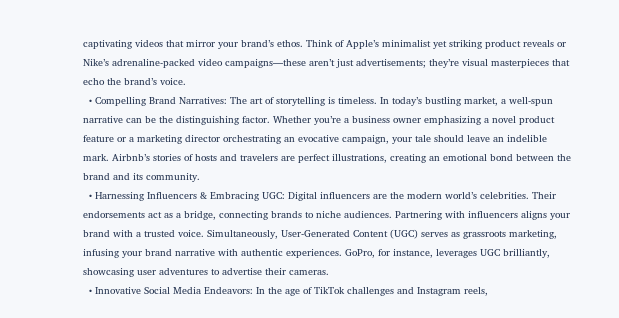captivating videos that mirror your brand’s ethos. Think of Apple’s minimalist yet striking product reveals or Nike’s adrenaline-packed video campaigns—these aren’t just advertisements; they’re visual masterpieces that echo the brand’s voice.
  • Compelling Brand Narratives: The art of storytelling is timeless. In today’s bustling market, a well-spun narrative can be the distinguishing factor. Whether you’re a business owner emphasizing a novel product feature or a marketing director orchestrating an evocative campaign, your tale should leave an indelible mark. Airbnb’s stories of hosts and travelers are perfect illustrations, creating an emotional bond between the brand and its community.
  • Harnessing Influencers & Embracing UGC: Digital influencers are the modern world’s celebrities. Their endorsements act as a bridge, connecting brands to niche audiences. Partnering with influencers aligns your brand with a trusted voice. Simultaneously, User-Generated Content (UGC) serves as grassroots marketing, infusing your brand narrative with authentic experiences. GoPro, for instance, leverages UGC brilliantly, showcasing user adventures to advertise their cameras.
  • Innovative Social Media Endeavors: In the age of TikTok challenges and Instagram reels,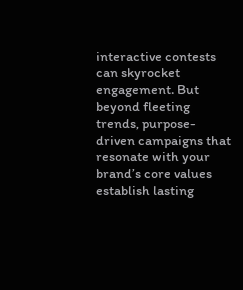interactive contests can skyrocket engagement. But beyond fleeting trends, purpose-driven campaigns that resonate with your brand’s core values establish lasting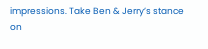impressions. Take Ben & Jerry’s stance on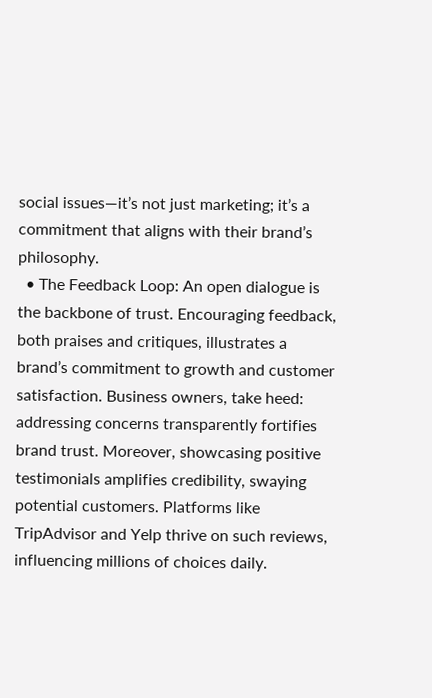social issues—it’s not just marketing; it’s a commitment that aligns with their brand’s philosophy.
  • The Feedback Loop: An open dialogue is the backbone of trust. Encouraging feedback, both praises and critiques, illustrates a brand’s commitment to growth and customer satisfaction. Business owners, take heed: addressing concerns transparently fortifies brand trust. Moreover, showcasing positive testimonials amplifies credibility, swaying potential customers. Platforms like TripAdvisor and Yelp thrive on such reviews, influencing millions of choices daily.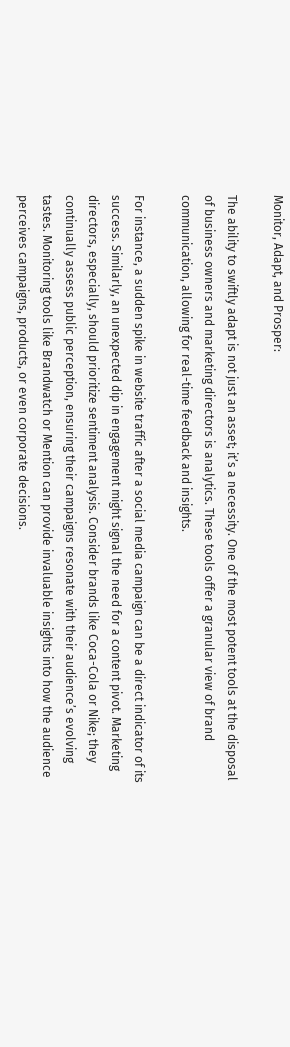Monitor, Adapt, and Prosper:

The ability to swiftly adapt is not just an asset; it’s a necessity. One of the most potent tools at the disposal of business owners and marketing directors is analytics. These tools offer a granular view of brand communication, allowing for real-time feedback and insights.

For instance, a sudden spike in website traffic after a social media campaign can be a direct indicator of its success. Similarly, an unexpected dip in engagement might signal the need for a content pivot. Marketing directors, especially, should prioritize sentiment analysis. Consider brands like Coca-Cola or Nike; they continually assess public perception, ensuring their campaigns resonate with their audience’s evolving tastes. Monitoring tools like Brandwatch or Mention can provide invaluable insights into how the audience perceives campaigns, products, or even corporate decisions.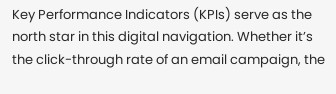Key Performance Indicators (KPIs) serve as the north star in this digital navigation. Whether it’s the click-through rate of an email campaign, the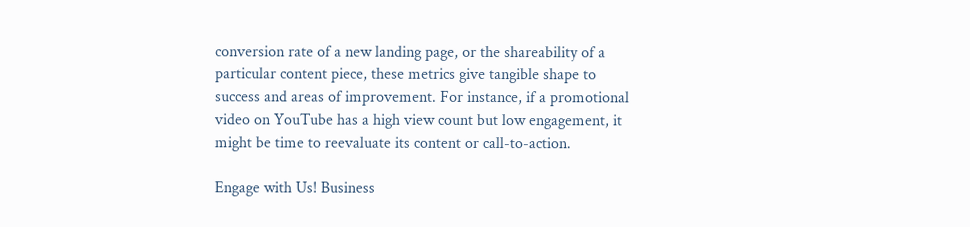conversion rate of a new landing page, or the shareability of a particular content piece, these metrics give tangible shape to success and areas of improvement. For instance, if a promotional video on YouTube has a high view count but low engagement, it might be time to reevaluate its content or call-to-action.

Engage with Us! Business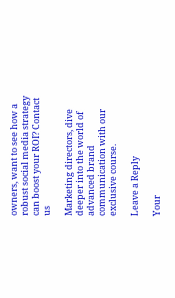owners, want to see how a robust social media strategy can boost your ROI? Contact us

Marketing directors, dive deeper into the world of advanced brand communication with our exclusive course.

Leave a Reply

Your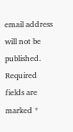email address will not be published. Required fields are marked *